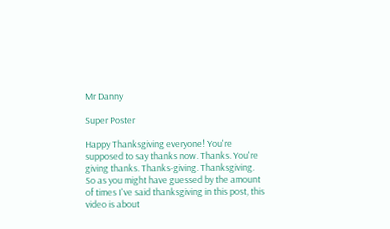Mr Danny

Super Poster

Happy Thanksgiving everyone! You're supposed to say thanks now. Thanks. You're giving thanks. Thanks-giving. Thanksgiving.
So as you might have guessed by the amount of times I've said thanksgiving in this post, this video is about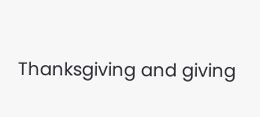Thanksgiving and giving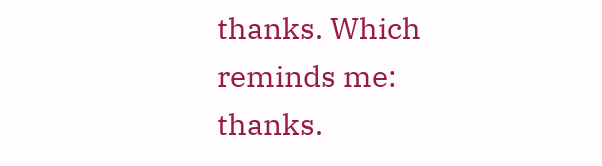thanks. Which reminds me: thanks.